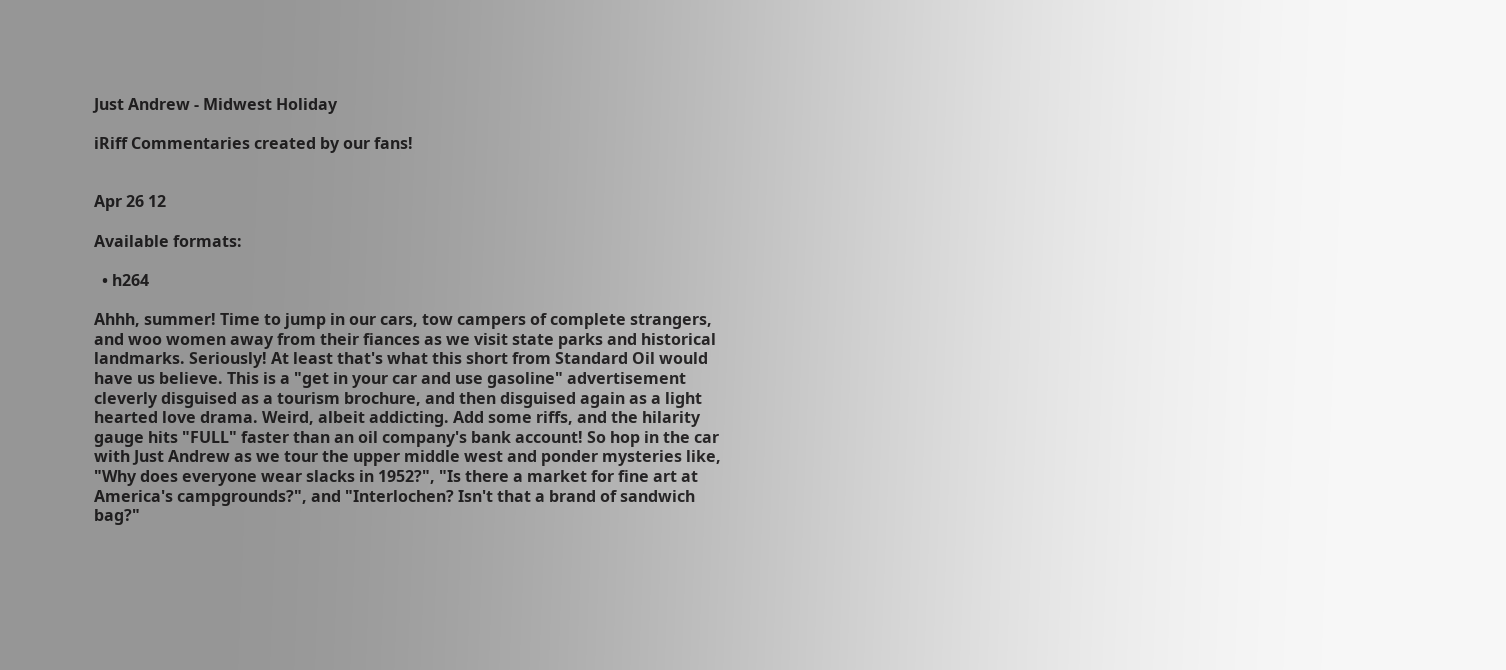Just Andrew - Midwest Holiday

iRiff Commentaries created by our fans!


Apr 26 12

Available formats:

  • h264

Ahhh, summer! Time to jump in our cars, tow campers of complete strangers, and woo women away from their fiances as we visit state parks and historical landmarks. Seriously! At least that's what this short from Standard Oil would have us believe. This is a "get in your car and use gasoline" advertisement cleverly disguised as a tourism brochure, and then disguised again as a light hearted love drama. Weird, albeit addicting. Add some riffs, and the hilarity gauge hits "FULL" faster than an oil company's bank account! So hop in the car with Just Andrew as we tour the upper middle west and ponder mysteries like, "Why does everyone wear slacks in 1952?", "Is there a market for fine art at America's campgrounds?", and "Interlochen? Isn't that a brand of sandwich bag?"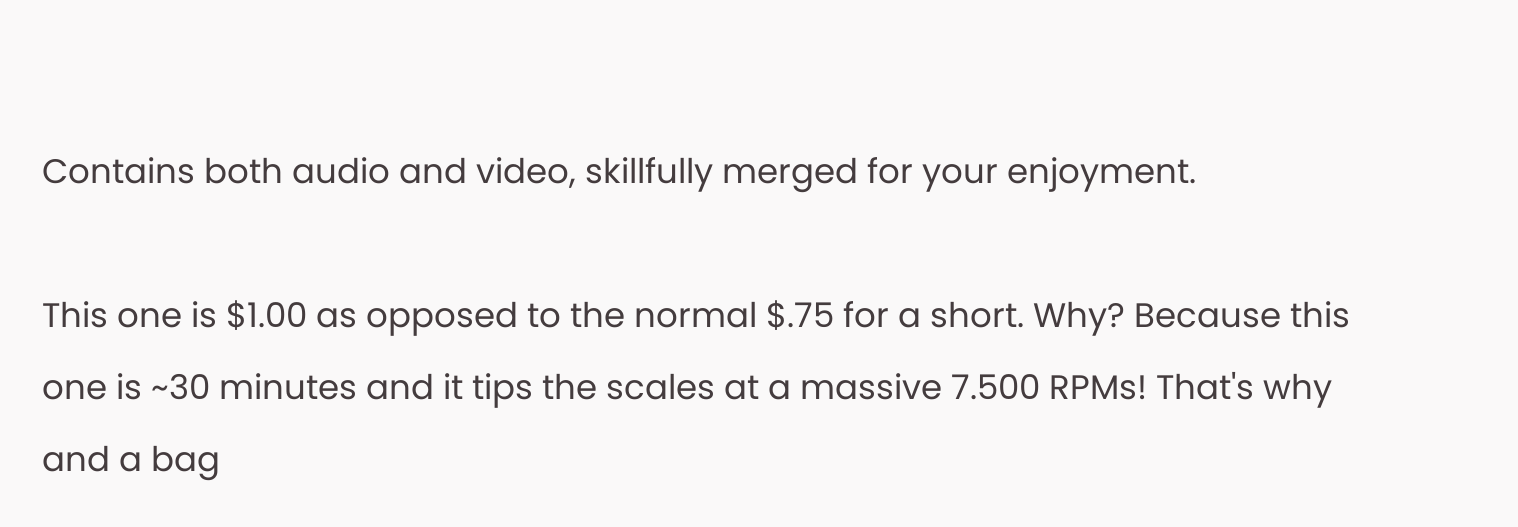Contains both audio and video, skillfully merged for your enjoyment.

This one is $1.00 as opposed to the normal $.75 for a short. Why? Because this one is ~30 minutes and it tips the scales at a massive 7.500 RPMs! That's why and a bag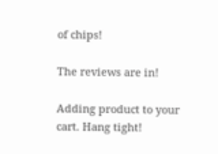of chips!

The reviews are in!

Adding product to your cart. Hang tight!